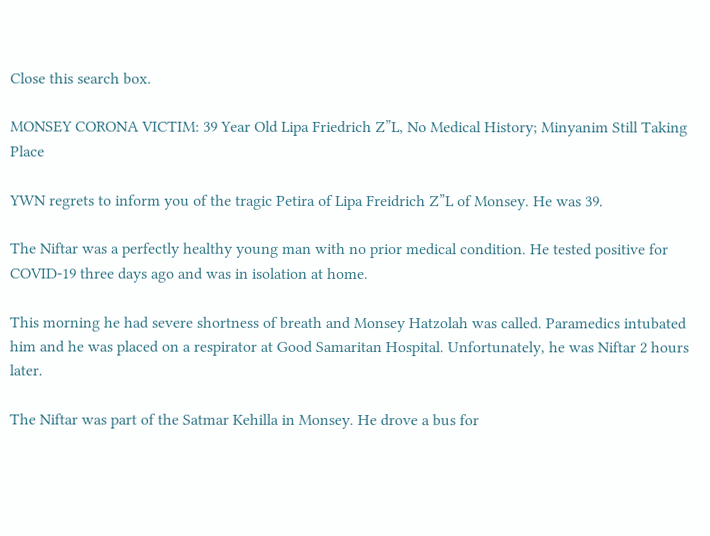Close this search box.

MONSEY CORONA VICTIM: 39 Year Old Lipa Friedrich Z”L, No Medical History; Minyanim Still Taking Place

YWN regrets to inform you of the tragic Petira of Lipa Freidrich Z”L of Monsey. He was 39.

The Niftar was a perfectly healthy young man with no prior medical condition. He tested positive for COVID-19 three days ago and was in isolation at home.

This morning he had severe shortness of breath and Monsey Hatzolah was called. Paramedics intubated him and he was placed on a respirator at Good Samaritan Hospital. Unfortunately, he was Niftar 2 hours later.

The Niftar was part of the Satmar Kehilla in Monsey. He drove a bus for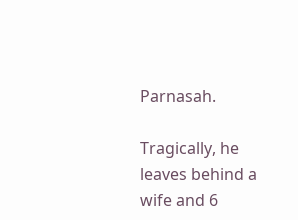Parnasah.

Tragically, he leaves behind a wife and 6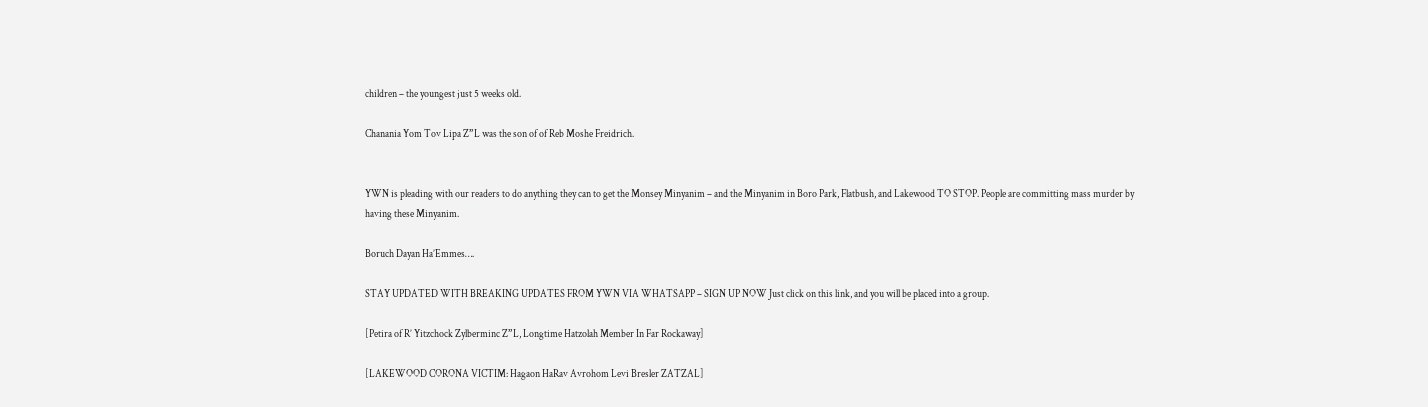children – the youngest just 5 weeks old.

Chanania Yom Tov Lipa Z”L was the son of of Reb Moshe Freidrich.


YWN is pleading with our readers to do anything they can to get the Monsey Minyanim – and the Minyanim in Boro Park, Flatbush, and Lakewood TO STOP. People are committing mass murder by having these Minyanim.

Boruch Dayan Ha’Emmes….

STAY UPDATED WITH BREAKING UPDATES FROM YWN VIA WHATSAPP – SIGN UP NOW Just click on this link, and you will be placed into a group.

[Petira of R’ Yitzchock Zylberminc Z”L, Longtime Hatzolah Member In Far Rockaway]

[LAKEWOOD CORONA VICTIM: Hagaon HaRav Avrohom Levi Bresler ZATZAL]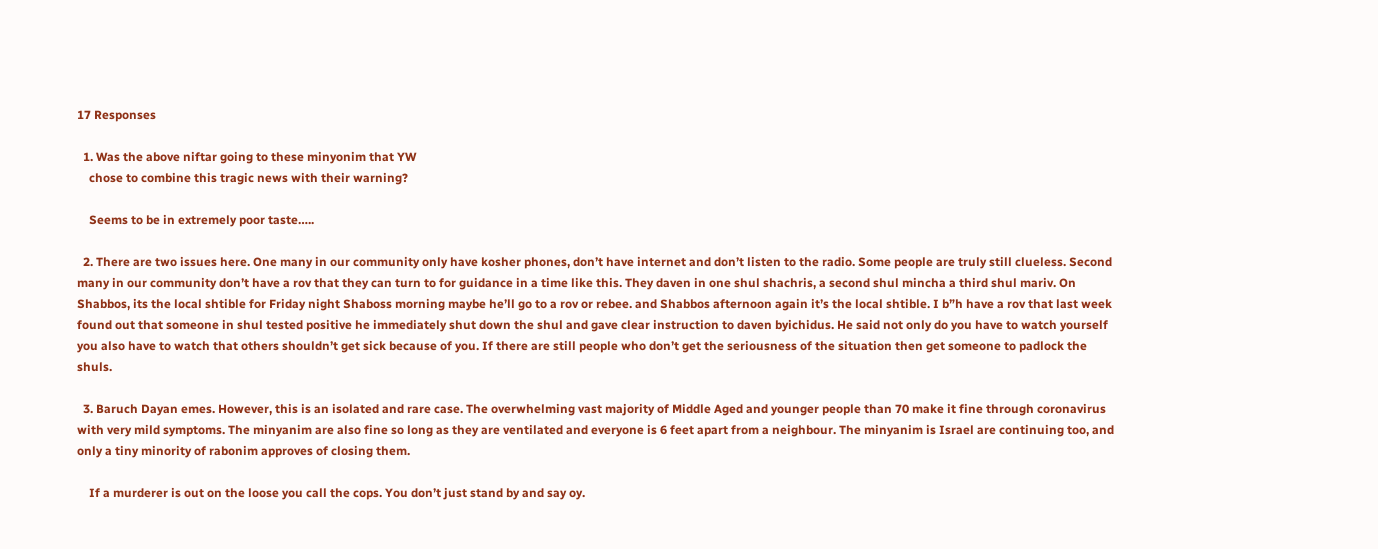17 Responses

  1. Was the above niftar going to these minyonim that YW
    chose to combine this tragic news with their warning?

    Seems to be in extremely poor taste…..

  2. There are two issues here. One many in our community only have kosher phones, don’t have internet and don’t listen to the radio. Some people are truly still clueless. Second many in our community don’t have a rov that they can turn to for guidance in a time like this. They daven in one shul shachris, a second shul mincha a third shul mariv. On Shabbos, its the local shtible for Friday night Shaboss morning maybe he’ll go to a rov or rebee. and Shabbos afternoon again it’s the local shtible. I b”h have a rov that last week found out that someone in shul tested positive he immediately shut down the shul and gave clear instruction to daven byichidus. He said not only do you have to watch yourself you also have to watch that others shouldn’t get sick because of you. If there are still people who don’t get the seriousness of the situation then get someone to padlock the shuls.

  3. Baruch Dayan emes. However, this is an isolated and rare case. The overwhelming vast majority of Middle Aged and younger people than 70 make it fine through coronavirus with very mild symptoms. The minyanim are also fine so long as they are ventilated and everyone is 6 feet apart from a neighbour. The minyanim is Israel are continuing too, and only a tiny minority of rabonim approves of closing them.

    If a murderer is out on the loose you call the cops. You don’t just stand by and say oy.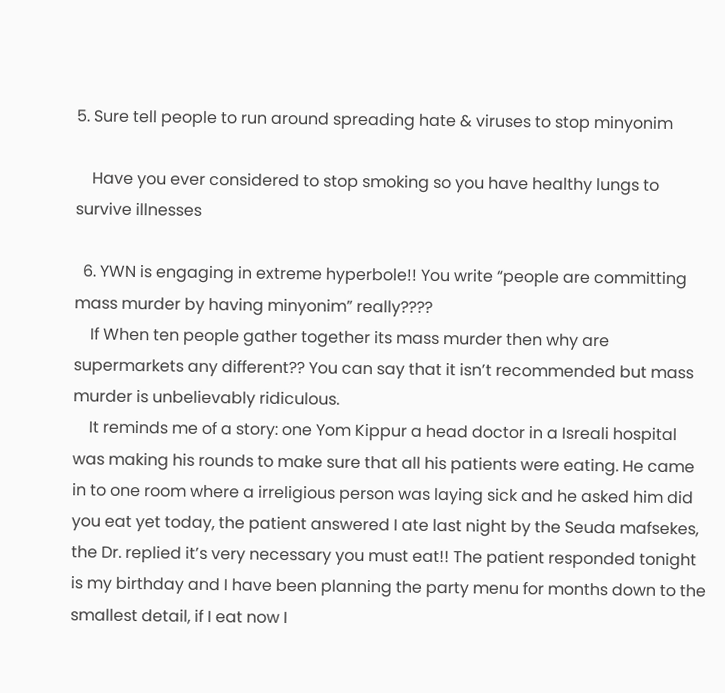5. Sure tell people to run around spreading hate & viruses to stop minyonim

    Have you ever considered to stop smoking so you have healthy lungs to survive illnesses

  6. YWN is engaging in extreme hyperbole!! You write “people are committing mass murder by having minyonim” really????
    If When ten people gather together its mass murder then why are supermarkets any different?? You can say that it isn’t recommended but mass murder is unbelievably ridiculous.
    It reminds me of a story: one Yom Kippur a head doctor in a Isreali hospital was making his rounds to make sure that all his patients were eating. He came in to one room where a irreligious person was laying sick and he asked him did you eat yet today, the patient answered I ate last night by the Seuda mafsekes, the Dr. replied it’s very necessary you must eat!! The patient responded tonight is my birthday and I have been planning the party menu for months down to the smallest detail, if I eat now I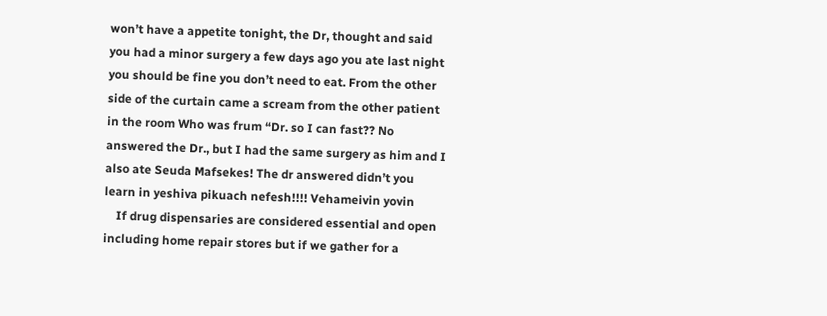won’t have a appetite tonight, the Dr, thought and said you had a minor surgery a few days ago you ate last night you should be fine you don’t need to eat. From the other side of the curtain came a scream from the other patient in the room Who was frum “Dr. so I can fast?? No answered the Dr., but I had the same surgery as him and I also ate Seuda Mafsekes! The dr answered didn’t you learn in yeshiva pikuach nefesh!!!! Vehameivin yovin
    If drug dispensaries are considered essential and open including home repair stores but if we gather for a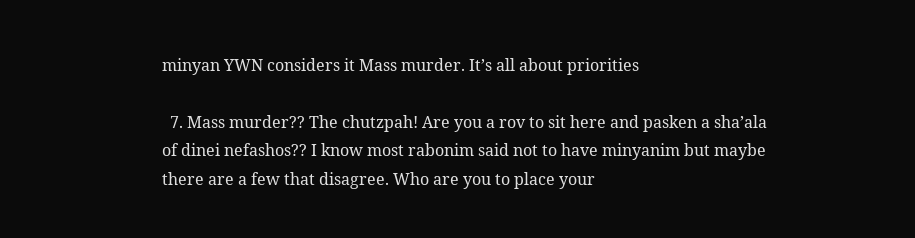minyan YWN considers it Mass murder. It’s all about priorities

  7. Mass murder?? The chutzpah! Are you a rov to sit here and pasken a sha’ala of dinei nefashos?? I know most rabonim said not to have minyanim but maybe there are a few that disagree. Who are you to place your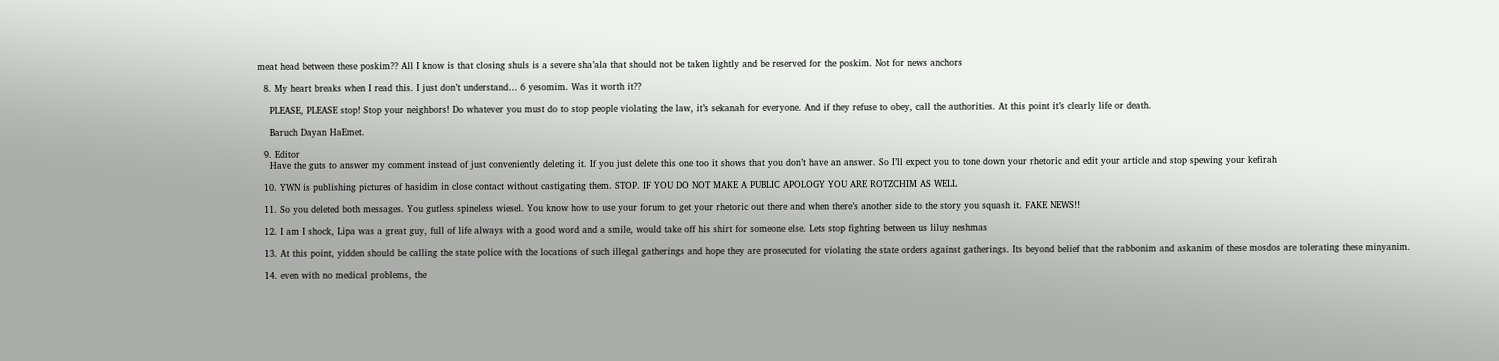meat head between these poskim?? All I know is that closing shuls is a severe sha’ala that should not be taken lightly and be reserved for the poskim. Not for news anchors

  8. My heart breaks when I read this. I just don’t understand… 6 yesomim. Was it worth it??

    PLEASE, PLEASE stop! Stop your neighbors! Do whatever you must do to stop people violating the law, it’s sekanah for everyone. And if they refuse to obey, call the authorities. At this point it’s clearly life or death.

    Baruch Dayan HaEmet.

  9. Editor
    Have the guts to answer my comment instead of just conveniently deleting it. If you just delete this one too it shows that you don’t have an answer. So I’ll expect you to tone down your rhetoric and edit your article and stop spewing your kefirah

  10. YWN is publishing pictures of hasidim in close contact without castigating them. STOP. IF YOU DO NOT MAKE A PUBLIC APOLOGY YOU ARE ROTZCHIM AS WELL

  11. So you deleted both messages. You gutless spineless wiesel. You know how to use your forum to get your rhetoric out there and when there’s another side to the story you squash it. FAKE NEWS!!

  12. I am I shock, Lipa was a great guy, full of life always with a good word and a smile, would take off his shirt for someone else. Lets stop fighting between us liluy neshmas

  13. At this point, yidden should be calling the state police with the locations of such illegal gatherings and hope they are prosecuted for violating the state orders against gatherings. Its beyond belief that the rabbonim and askanim of these mosdos are tolerating these minyanim.

  14. even with no medical problems, the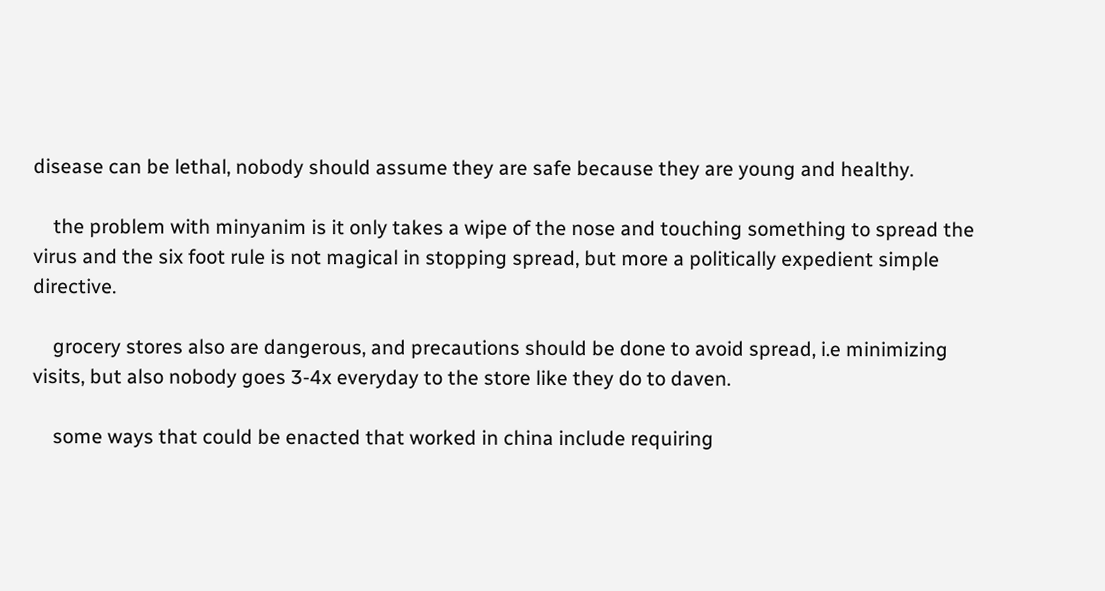disease can be lethal, nobody should assume they are safe because they are young and healthy.

    the problem with minyanim is it only takes a wipe of the nose and touching something to spread the virus and the six foot rule is not magical in stopping spread, but more a politically expedient simple directive.

    grocery stores also are dangerous, and precautions should be done to avoid spread, i.e minimizing visits, but also nobody goes 3-4x everyday to the store like they do to daven.

    some ways that could be enacted that worked in china include requiring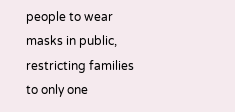people to wear masks in public, restricting families to only one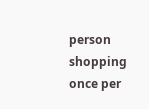person shopping once per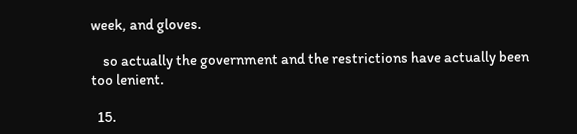week, and gloves.

    so actually the government and the restrictions have actually been too lenient.

  15.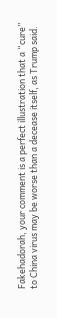Fakehadorah, your comment is a perfect illustration that a “cure” to China virus may be worse than a decease itself, as Trump said.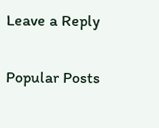Leave a Reply

Popular Posts